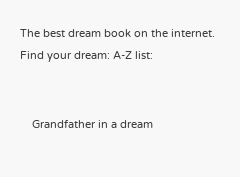The best dream book on the internet.
Find your dream: A-Z list:


    Grandfather in a dream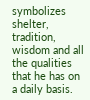symbolizes shelter, tradition, wisdom and all the qualities that he has on a daily basis.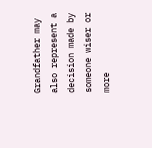Grandfather may also represent a decision made by someone wiser or more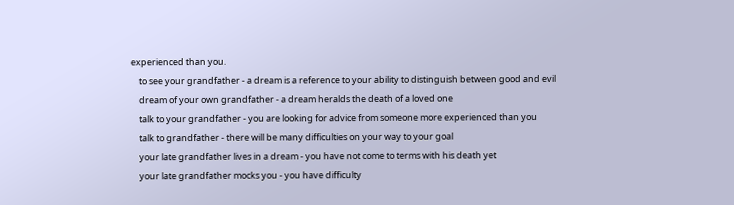experienced than you.
    to see your grandfather - a dream is a reference to your ability to distinguish between good and evil
    dream of your own grandfather - a dream heralds the death of a loved one
    talk to your grandfather - you are looking for advice from someone more experienced than you
    talk to grandfather - there will be many difficulties on your way to your goal
    your late grandfather lives in a dream - you have not come to terms with his death yet
    your late grandfather mocks you - you have difficulty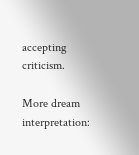accepting criticism.

More dream interpretation: